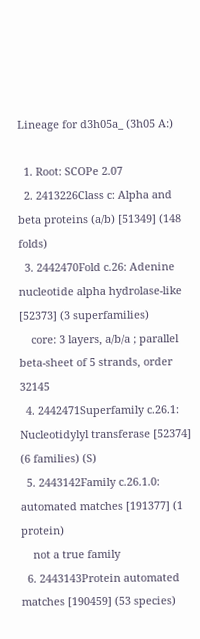Lineage for d3h05a_ (3h05 A:)

  1. Root: SCOPe 2.07
  2. 2413226Class c: Alpha and beta proteins (a/b) [51349] (148 folds)
  3. 2442470Fold c.26: Adenine nucleotide alpha hydrolase-like [52373] (3 superfamilies)
    core: 3 layers, a/b/a ; parallel beta-sheet of 5 strands, order 32145
  4. 2442471Superfamily c.26.1: Nucleotidylyl transferase [52374] (6 families) (S)
  5. 2443142Family c.26.1.0: automated matches [191377] (1 protein)
    not a true family
  6. 2443143Protein automated matches [190459] (53 species)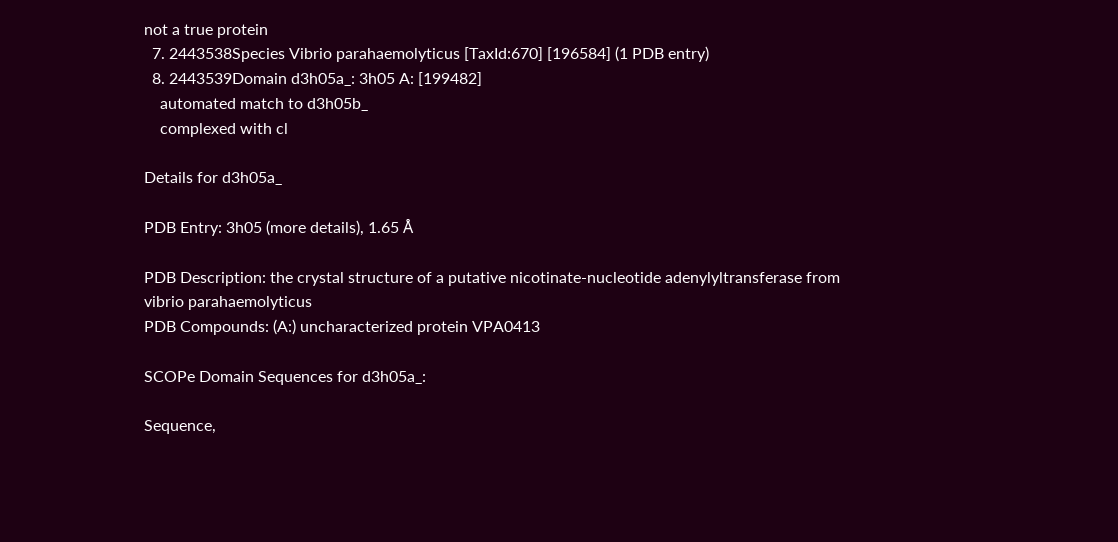not a true protein
  7. 2443538Species Vibrio parahaemolyticus [TaxId:670] [196584] (1 PDB entry)
  8. 2443539Domain d3h05a_: 3h05 A: [199482]
    automated match to d3h05b_
    complexed with cl

Details for d3h05a_

PDB Entry: 3h05 (more details), 1.65 Å

PDB Description: the crystal structure of a putative nicotinate-nucleotide adenylyltransferase from vibrio parahaemolyticus
PDB Compounds: (A:) uncharacterized protein VPA0413

SCOPe Domain Sequences for d3h05a_:

Sequence,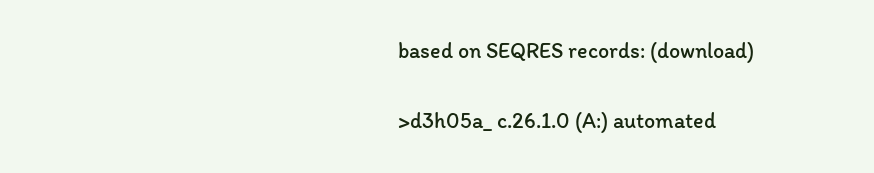based on SEQRES records: (download)

>d3h05a_ c.26.1.0 (A:) automated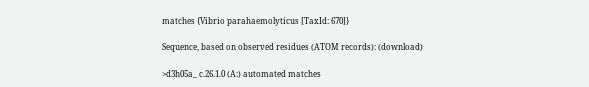matches {Vibrio parahaemolyticus [TaxId: 670]}

Sequence, based on observed residues (ATOM records): (download)

>d3h05a_ c.26.1.0 (A:) automated matches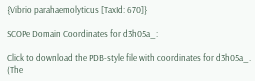{Vibrio parahaemolyticus [TaxId: 670]}

SCOPe Domain Coordinates for d3h05a_:

Click to download the PDB-style file with coordinates for d3h05a_.
(The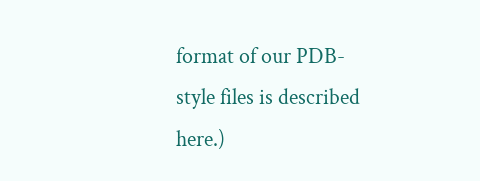format of our PDB-style files is described here.)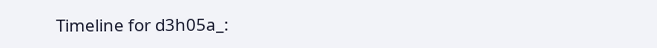Timeline for d3h05a_: